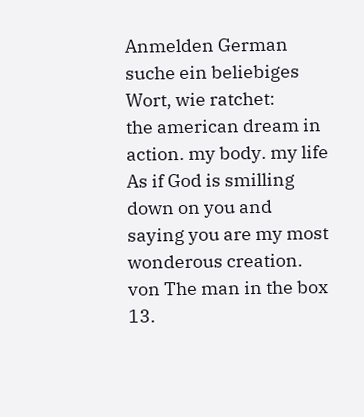Anmelden German
suche ein beliebiges Wort, wie ratchet:
the american dream in action. my body. my life
As if God is smilling down on you and saying you are my most wonderous creation.
von The man in the box 13.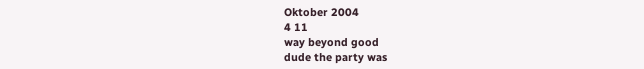Oktober 2004
4 11
way beyond good
dude the party was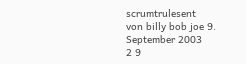scrumtrulesent
von billy bob joe 9. September 2003
2 9